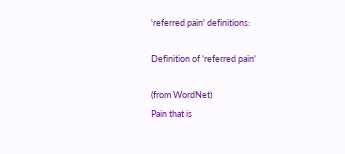'referred pain' definitions:

Definition of 'referred pain'

(from WordNet)
Pain that is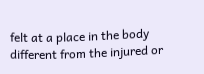felt at a place in the body different from the injured or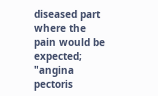diseased part where the pain would be expected; "angina pectoris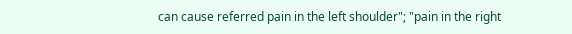can cause referred pain in the left shoulder"; "pain in the right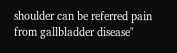shoulder can be referred pain from gallbladder disease"